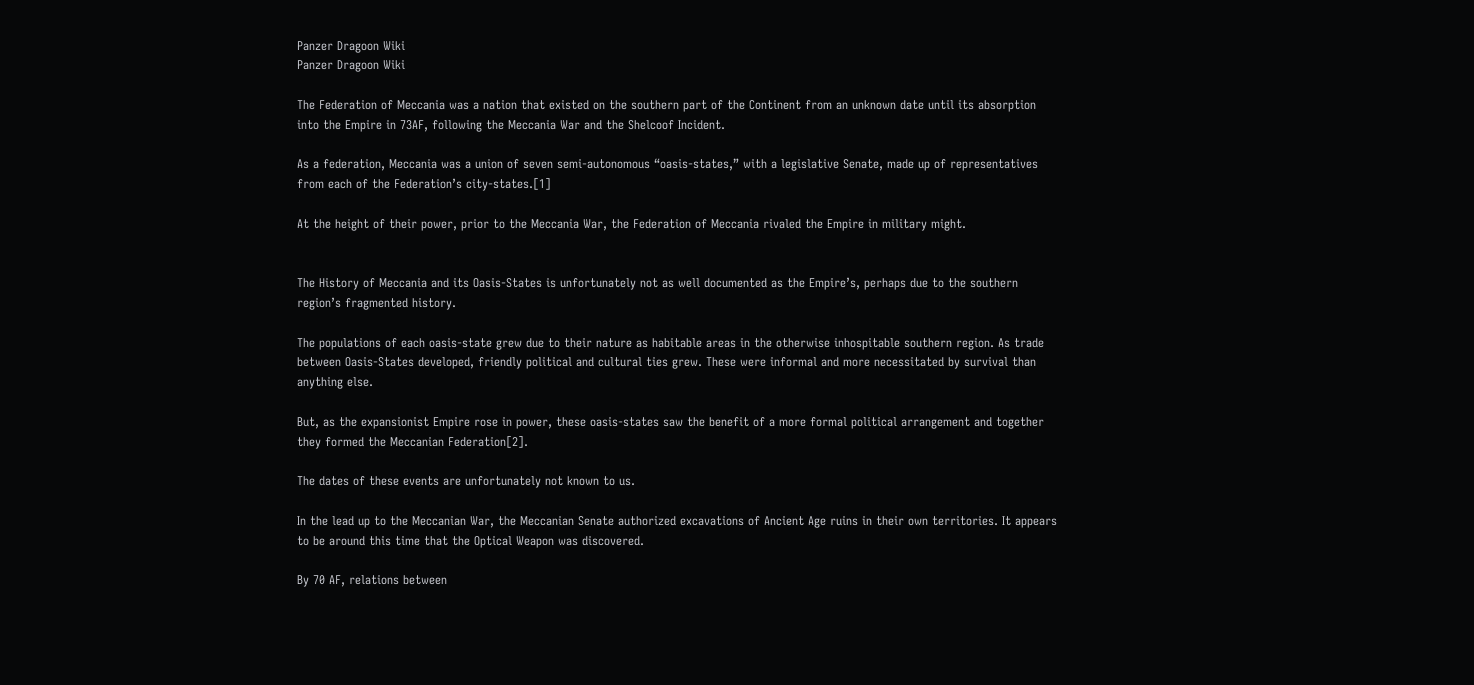Panzer Dragoon Wiki
Panzer Dragoon Wiki

The Federation of Meccania was a nation that existed on the southern part of the Continent from an unknown date until its absorption into the Empire in 73AF, following the Meccania War and the Shelcoof Incident.

As a federation, Meccania was a union of seven semi-autonomous “oasis-states,” with a legislative Senate, made up of representatives from each of the Federation’s city-states.[1]

At the height of their power, prior to the Meccania War, the Federation of Meccania rivaled the Empire in military might.


The History of Meccania and its Oasis-States is unfortunately not as well documented as the Empire’s, perhaps due to the southern region’s fragmented history.

The populations of each oasis-state grew due to their nature as habitable areas in the otherwise inhospitable southern region. As trade between Oasis-States developed, friendly political and cultural ties grew. These were informal and more necessitated by survival than anything else.

But, as the expansionist Empire rose in power, these oasis-states saw the benefit of a more formal political arrangement and together they formed the Meccanian Federation[2].

The dates of these events are unfortunately not known to us.

In the lead up to the Meccanian War, the Meccanian Senate authorized excavations of Ancient Age ruins in their own territories. It appears to be around this time that the Optical Weapon was discovered.

By 70 AF, relations between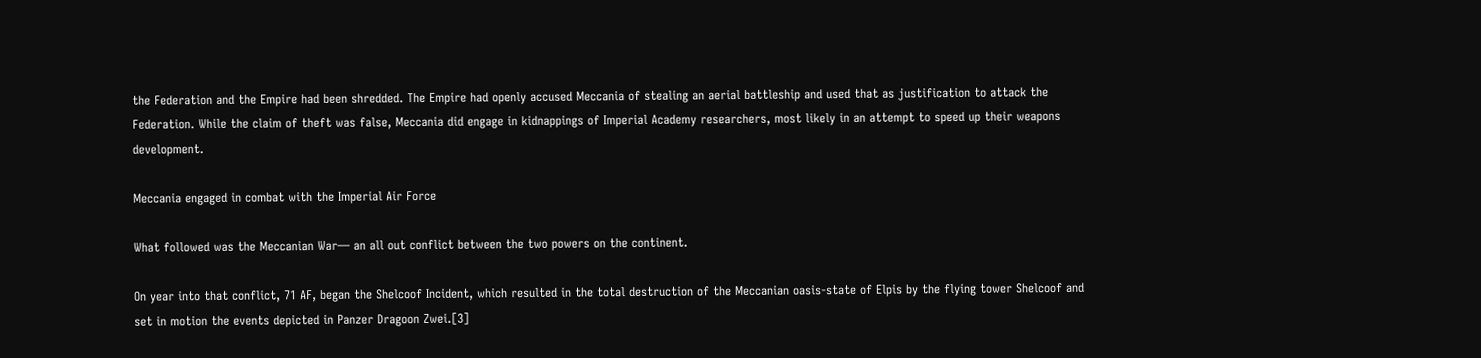the Federation and the Empire had been shredded. The Empire had openly accused Meccania of stealing an aerial battleship and used that as justification to attack the Federation. While the claim of theft was false, Meccania did engage in kidnappings of Imperial Academy researchers, most likely in an attempt to speed up their weapons development.

Meccania engaged in combat with the Imperial Air Force

What followed was the Meccanian War— an all out conflict between the two powers on the continent.

On year into that conflict, 71 AF, began the Shelcoof Incident, which resulted in the total destruction of the Meccanian oasis-state of Elpis by the flying tower Shelcoof and set in motion the events depicted in Panzer Dragoon Zwei.[3]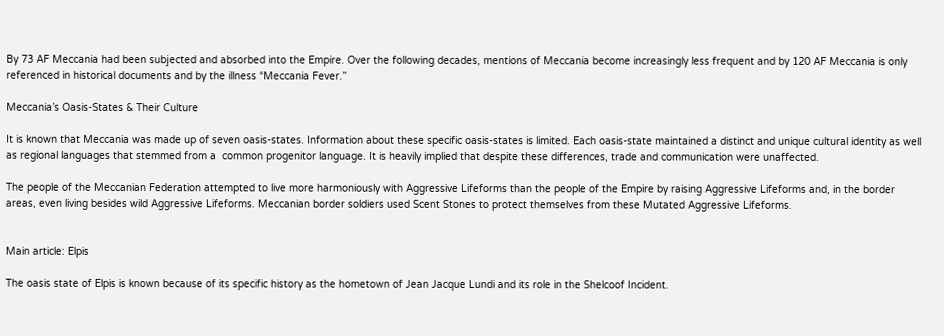By 73 AF Meccania had been subjected and absorbed into the Empire. Over the following decades, mentions of Meccania become increasingly less frequent and by 120 AF Meccania is only referenced in historical documents and by the illness “Meccania Fever.”

Meccania’s Oasis-States & Their Culture

It is known that Meccania was made up of seven oasis-states. Information about these specific oasis-states is limited. Each oasis-state maintained a distinct and unique cultural identity as well as regional languages that stemmed from a  common progenitor language. It is heavily implied that despite these differences, trade and communication were unaffected.

The people of the Meccanian Federation attempted to live more harmoniously with Aggressive Lifeforms than the people of the Empire by raising Aggressive Lifeforms and, in the border areas, even living besides wild Aggressive Lifeforms. Meccanian border soldiers used Scent Stones to protect themselves from these Mutated Aggressive Lifeforms.


Main article: Elpis

The oasis state of Elpis is known because of its specific history as the hometown of Jean Jacque Lundi and its role in the Shelcoof Incident.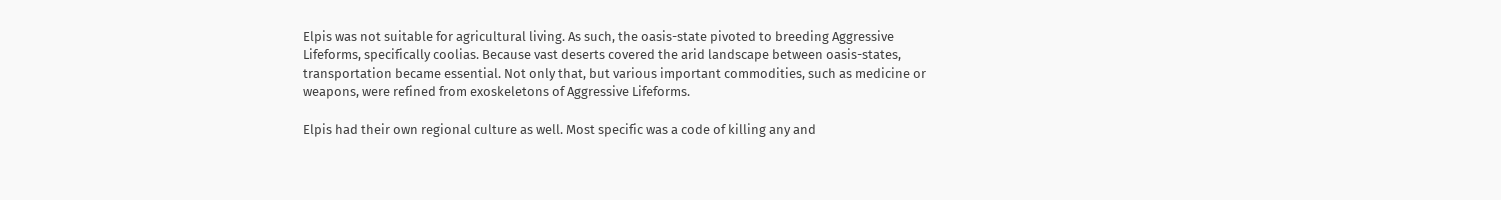Elpis was not suitable for agricultural living. As such, the oasis-state pivoted to breeding Aggressive Lifeforms, specifically coolias. Because vast deserts covered the arid landscape between oasis-states, transportation became essential. Not only that, but various important commodities, such as medicine or weapons, were refined from exoskeletons of Aggressive Lifeforms.

Elpis had their own regional culture as well. Most specific was a code of killing any and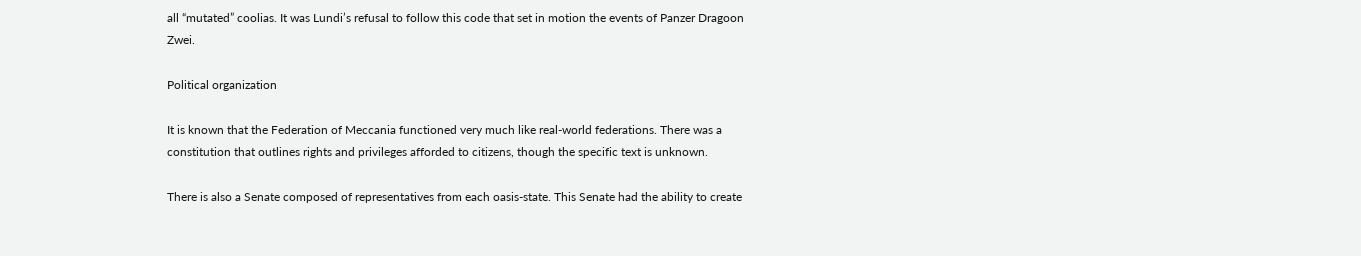all “mutated” coolias. It was Lundi’s refusal to follow this code that set in motion the events of Panzer Dragoon Zwei.

Political organization

It is known that the Federation of Meccania functioned very much like real-world federations. There was a constitution that outlines rights and privileges afforded to citizens, though the specific text is unknown.

There is also a Senate composed of representatives from each oasis-state. This Senate had the ability to create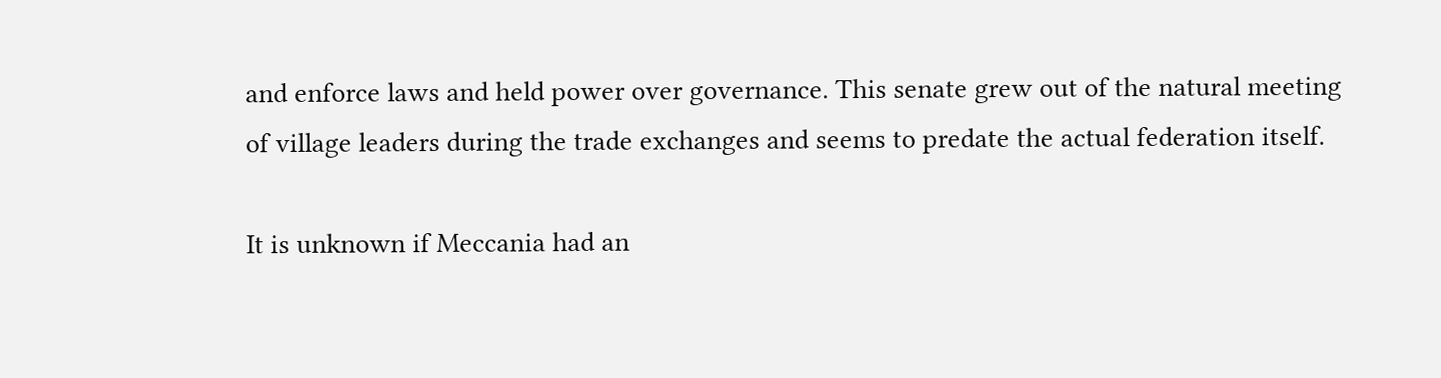and enforce laws and held power over governance. This senate grew out of the natural meeting of village leaders during the trade exchanges and seems to predate the actual federation itself.

It is unknown if Meccania had an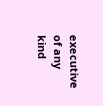executive of any kind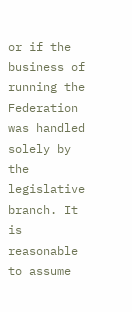or if the business of running the Federation was handled solely by the legislative branch. It is reasonable to assume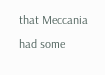that Meccania had some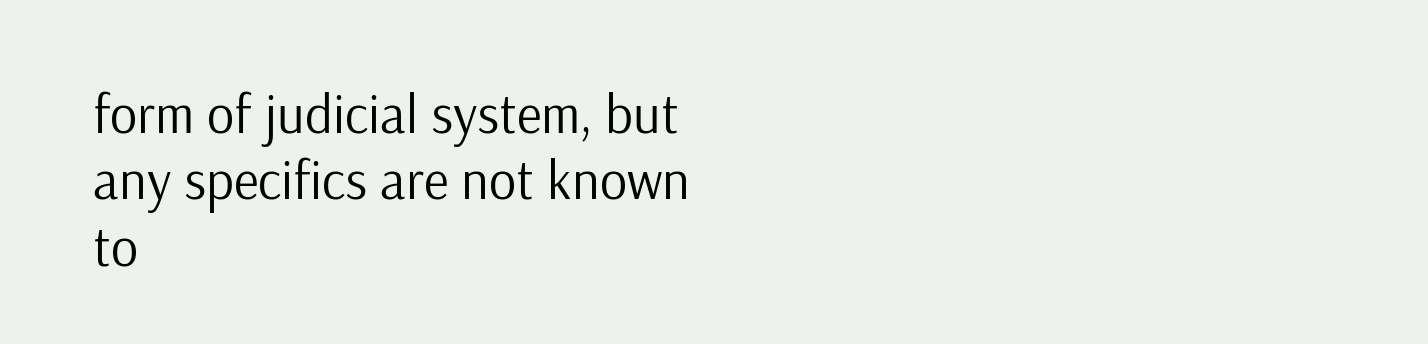form of judicial system, but any specifics are not known to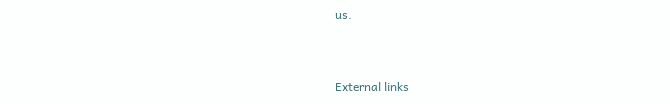us.


External links